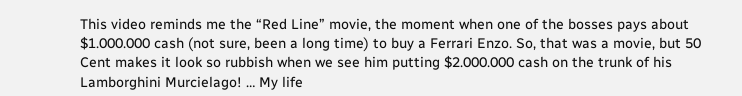This video reminds me the “Red Line” movie, the moment when one of the bosses pays about $1.000.000 cash (not sure, been a long time) to buy a Ferrari Enzo. So, that was a movie, but 50 Cent makes it look so rubbish when we see him putting $2.000.000 cash on the trunk of his Lamborghini Murcielago! … My life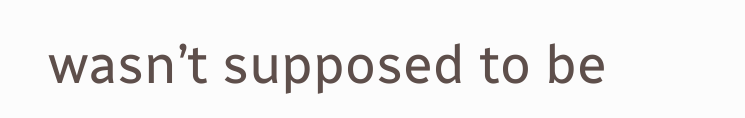wasn’t supposed to be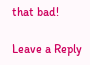that bad!

Leave a Reply